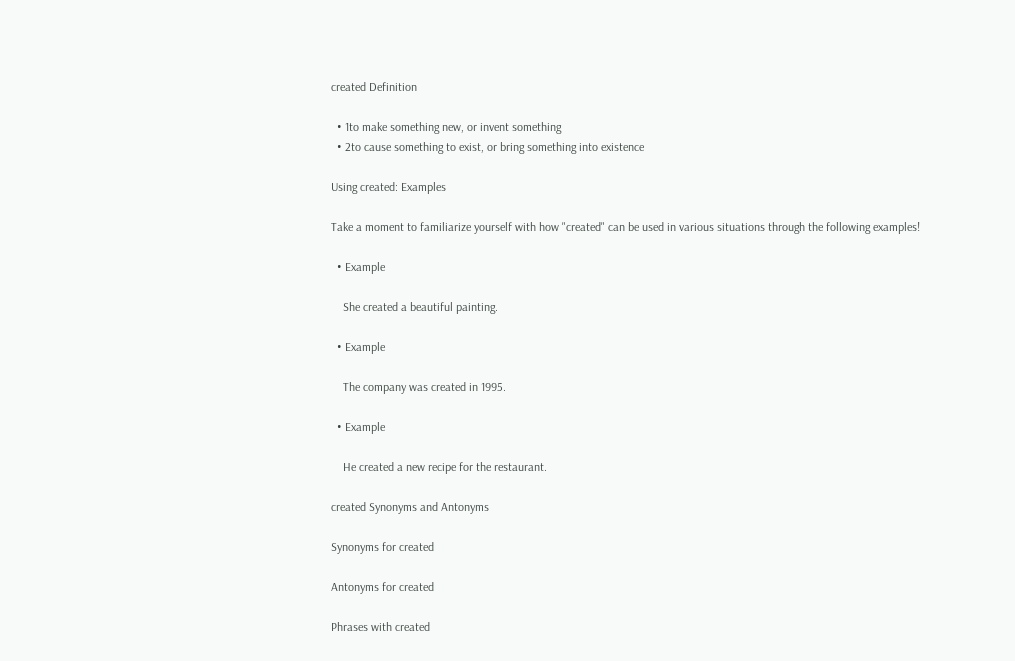created Definition

  • 1to make something new, or invent something
  • 2to cause something to exist, or bring something into existence

Using created: Examples

Take a moment to familiarize yourself with how "created" can be used in various situations through the following examples!

  • Example

    She created a beautiful painting.

  • Example

    The company was created in 1995.

  • Example

    He created a new recipe for the restaurant.

created Synonyms and Antonyms

Synonyms for created

Antonyms for created

Phrases with created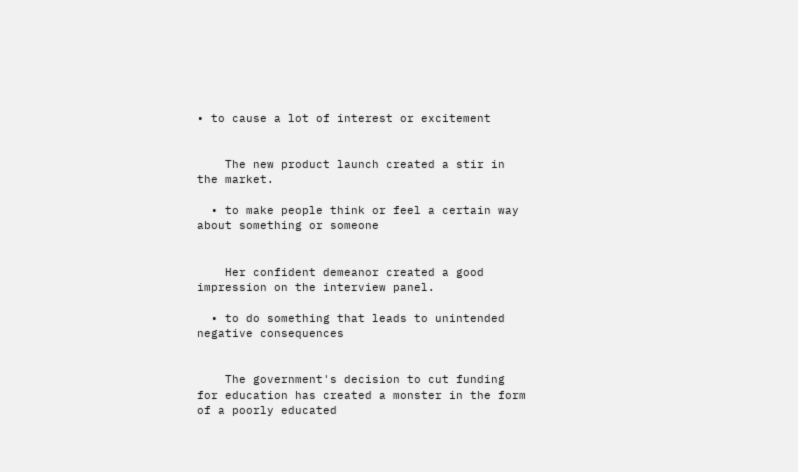• to cause a lot of interest or excitement


    The new product launch created a stir in the market.

  • to make people think or feel a certain way about something or someone


    Her confident demeanor created a good impression on the interview panel.

  • to do something that leads to unintended negative consequences


    The government's decision to cut funding for education has created a monster in the form of a poorly educated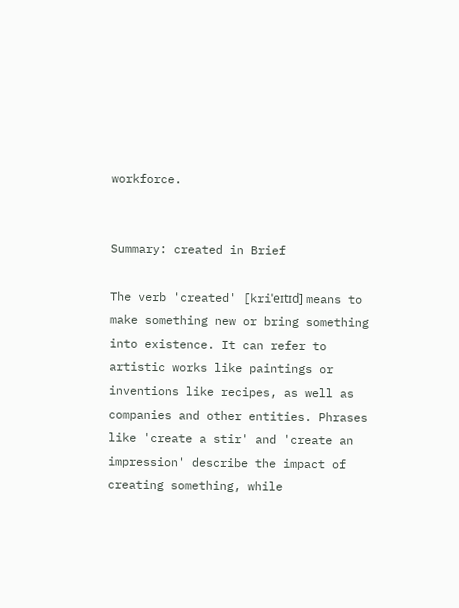workforce.


Summary: created in Brief

The verb 'created' [kriˈeɪtɪd] means to make something new or bring something into existence. It can refer to artistic works like paintings or inventions like recipes, as well as companies and other entities. Phrases like 'create a stir' and 'create an impression' describe the impact of creating something, while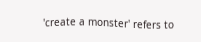'create a monster' refers to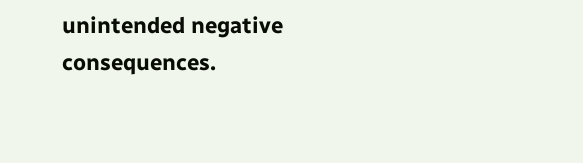unintended negative consequences.